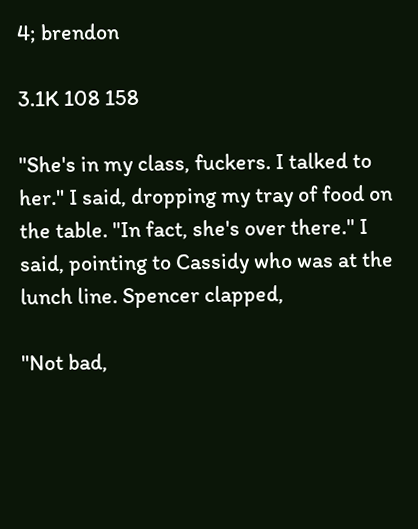4; brendon

3.1K 108 158

"She's in my class, fuckers. I talked to her." I said, dropping my tray of food on the table. "In fact, she's over there." I said, pointing to Cassidy who was at the lunch line. Spencer clapped,

"Not bad,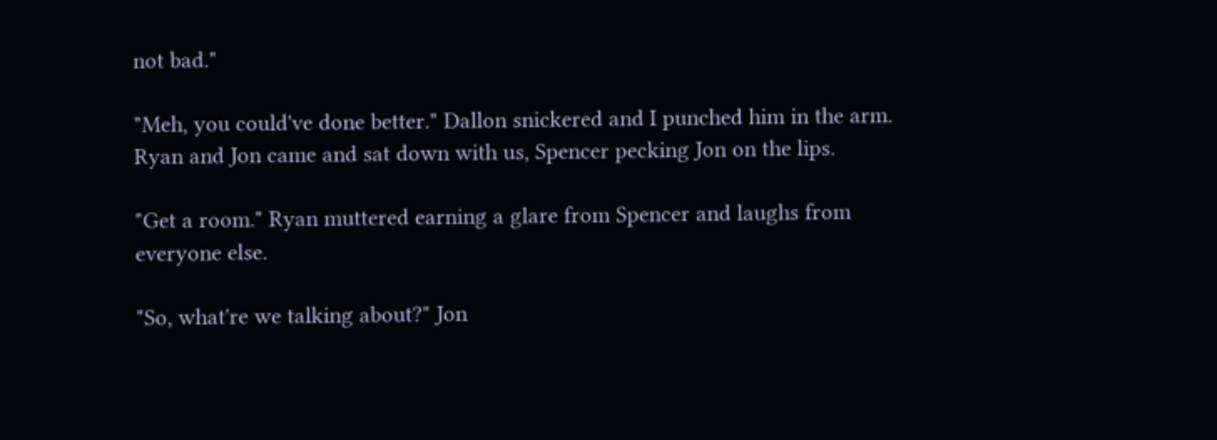not bad."

"Meh, you could've done better." Dallon snickered and I punched him in the arm. Ryan and Jon came and sat down with us, Spencer pecking Jon on the lips.

"Get a room." Ryan muttered earning a glare from Spencer and laughs from everyone else.

"So, what're we talking about?" Jon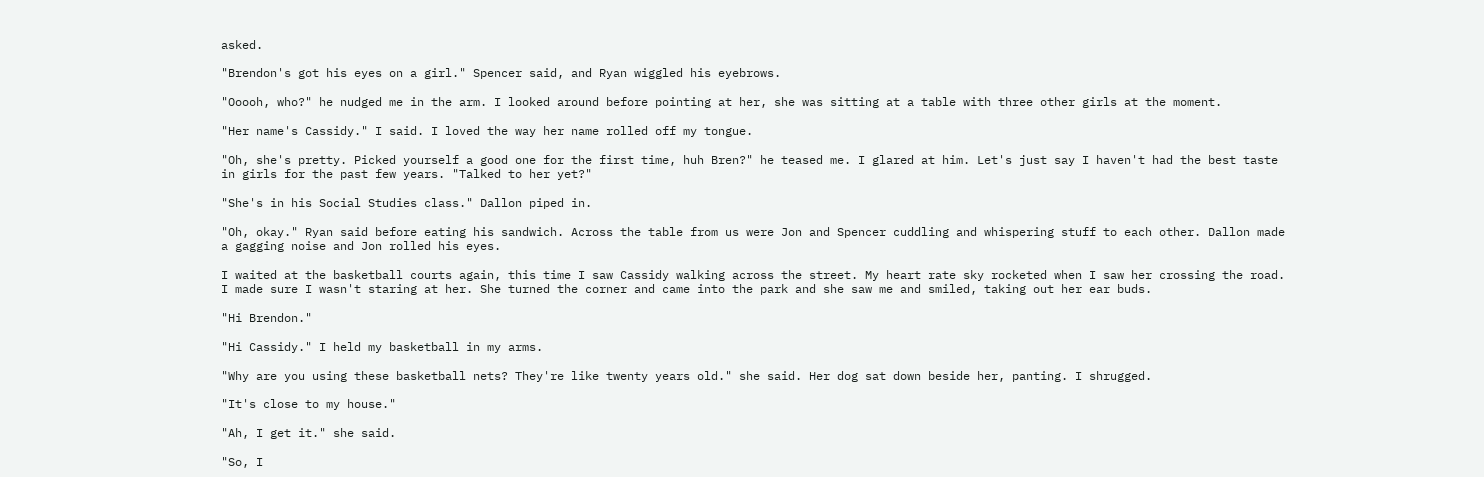asked.

"Brendon's got his eyes on a girl." Spencer said, and Ryan wiggled his eyebrows.

"Ooooh, who?" he nudged me in the arm. I looked around before pointing at her, she was sitting at a table with three other girls at the moment.

"Her name's Cassidy." I said. I loved the way her name rolled off my tongue.

"Oh, she's pretty. Picked yourself a good one for the first time, huh Bren?" he teased me. I glared at him. Let's just say I haven't had the best taste in girls for the past few years. "Talked to her yet?"

"She's in his Social Studies class." Dallon piped in.

"Oh, okay." Ryan said before eating his sandwich. Across the table from us were Jon and Spencer cuddling and whispering stuff to each other. Dallon made a gagging noise and Jon rolled his eyes.

I waited at the basketball courts again, this time I saw Cassidy walking across the street. My heart rate sky rocketed when I saw her crossing the road. I made sure I wasn't staring at her. She turned the corner and came into the park and she saw me and smiled, taking out her ear buds.

"Hi Brendon."

"Hi Cassidy." I held my basketball in my arms.

"Why are you using these basketball nets? They're like twenty years old." she said. Her dog sat down beside her, panting. I shrugged.

"It's close to my house."

"Ah, I get it." she said.

"So, I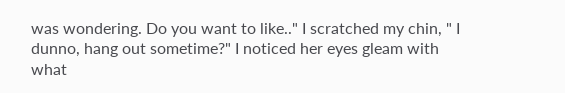was wondering. Do you want to like.." I scratched my chin, " I dunno, hang out sometime?" I noticed her eyes gleam with what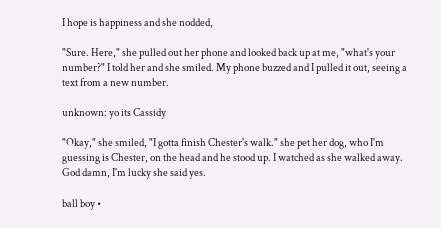I hope is happiness and she nodded,

"Sure. Here," she pulled out her phone and looked back up at me, "what's your number?" I told her and she smiled. My phone buzzed and I pulled it out, seeing a text from a new number.

unknown: yo its Cassidy

"Okay," she smiled, "I gotta finish Chester's walk." she pet her dog, who I'm guessing is Chester, on the head and he stood up. I watched as she walked away. God damn, I'm lucky she said yes.

ball boy •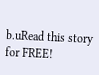b.uRead this story for FREE!